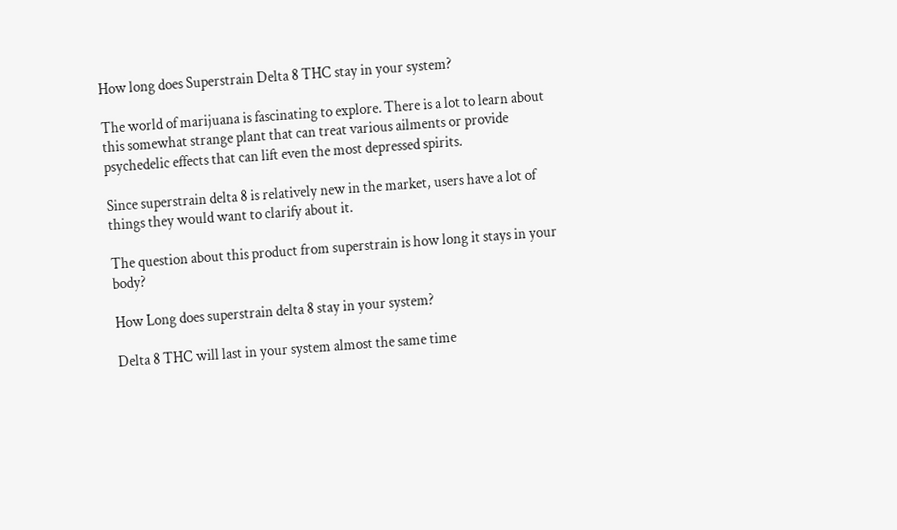How long does Superstrain Delta 8 THC stay in your system?

The world of marijuana is fascinating to explore. There is a lot to learn about this somewhat strange plant that can treat various ailments or provide psychedelic effects that can lift even the most depressed spirits.

Since superstrain delta 8 is relatively new in the market, users have a lot of things they would want to clarify about it.

The question about this product from superstrain is how long it stays in your body?

How Long does superstrain delta 8 stay in your system?

Delta 8 THC will last in your system almost the same time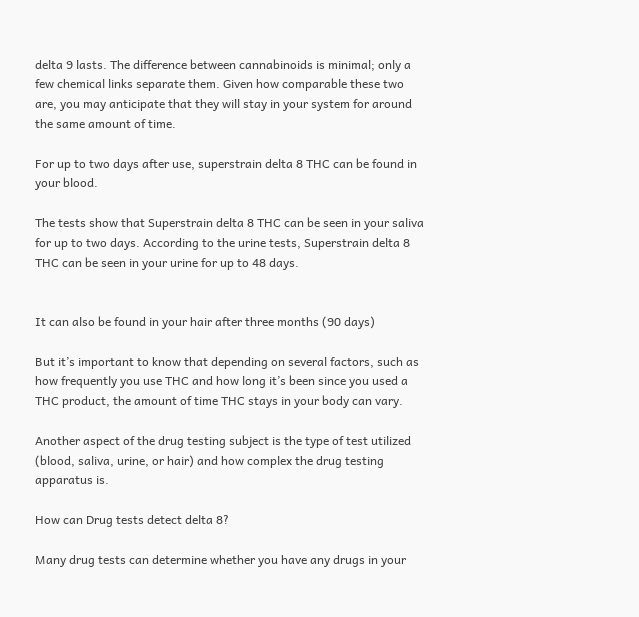delta 9 lasts. The difference between cannabinoids is minimal; only a few chemical links separate them. Given how comparable these two are, you may anticipate that they will stay in your system for around the same amount of time.

For up to two days after use, superstrain delta 8 THC can be found in your blood.

The tests show that Superstrain delta 8 THC can be seen in your saliva for up to two days. According to the urine tests, Superstrain delta 8 THC can be seen in your urine for up to 48 days.


It can also be found in your hair after three months (90 days)

But it’s important to know that depending on several factors, such as how frequently you use THC and how long it’s been since you used a THC product, the amount of time THC stays in your body can vary.

Another aspect of the drug testing subject is the type of test utilized (blood, saliva, urine, or hair) and how complex the drug testing apparatus is.

How can Drug tests detect delta 8?

Many drug tests can determine whether you have any drugs in your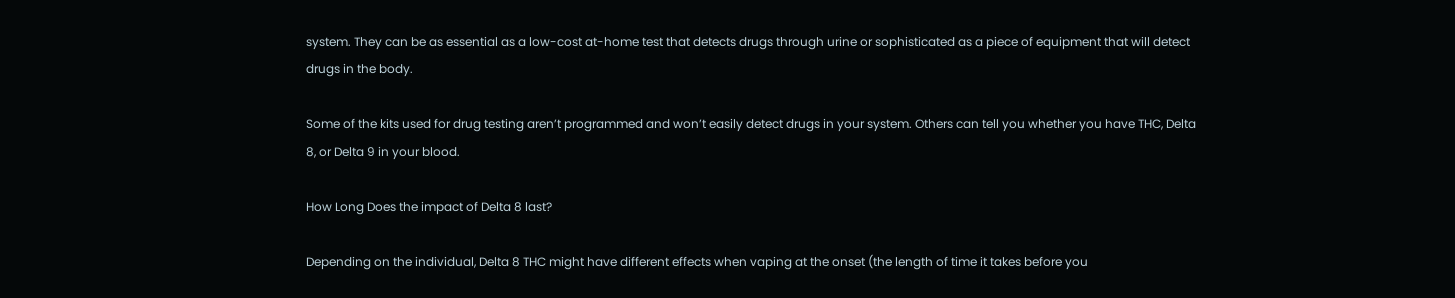system. They can be as essential as a low-cost at-home test that detects drugs through urine or sophisticated as a piece of equipment that will detect drugs in the body.

Some of the kits used for drug testing aren’t programmed and won’t easily detect drugs in your system. Others can tell you whether you have THC, Delta 8, or Delta 9 in your blood.

How Long Does the impact of Delta 8 last?

Depending on the individual, Delta 8 THC might have different effects when vaping at the onset (the length of time it takes before you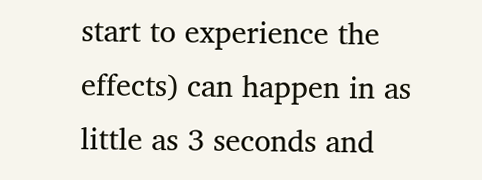start to experience the effects) can happen in as little as 3 seconds and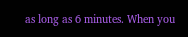as long as 6 minutes. When you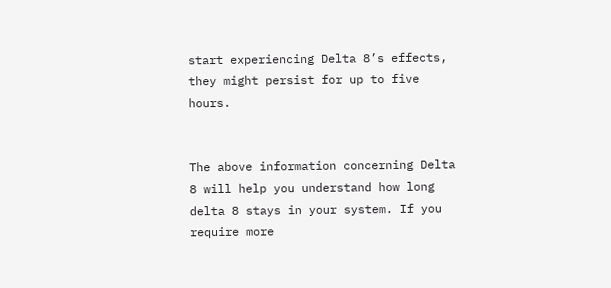start experiencing Delta 8’s effects, they might persist for up to five hours.


The above information concerning Delta 8 will help you understand how long delta 8 stays in your system. If you require more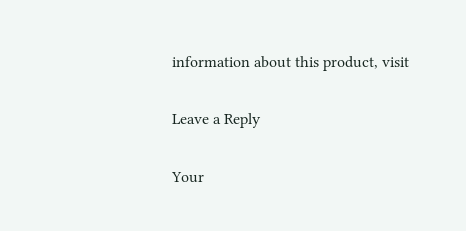information about this product, visit

Leave a Reply

Your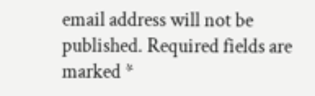email address will not be published. Required fields are marked *